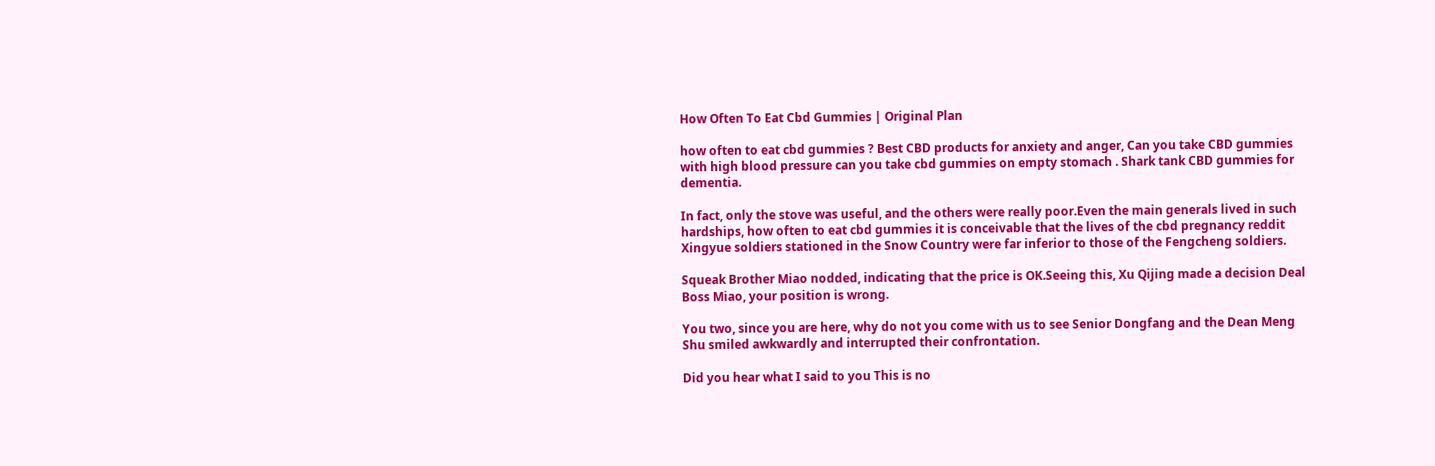How Often To Eat Cbd Gummies | Original Plan

how often to eat cbd gummies ? Best CBD products for anxiety and anger, Can you take CBD gummies with high blood pressure can you take cbd gummies on empty stomach . Shark tank CBD gummies for dementia.

In fact, only the stove was useful, and the others were really poor.Even the main generals lived in such hardships, how often to eat cbd gummies it is conceivable that the lives of the cbd pregnancy reddit Xingyue soldiers stationed in the Snow Country were far inferior to those of the Fengcheng soldiers.

Squeak Brother Miao nodded, indicating that the price is OK.Seeing this, Xu Qijing made a decision Deal Boss Miao, your position is wrong.

You two, since you are here, why do not you come with us to see Senior Dongfang and the Dean Meng Shu smiled awkwardly and interrupted their confrontation.

Did you hear what I said to you This is no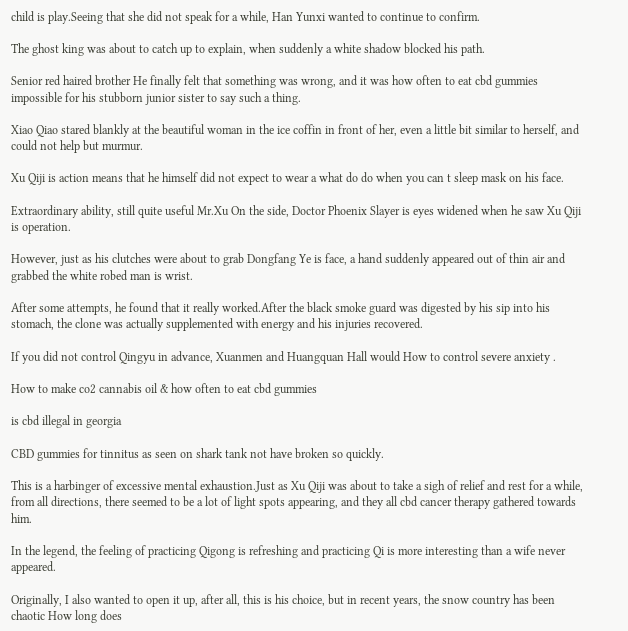child is play.Seeing that she did not speak for a while, Han Yunxi wanted to continue to confirm.

The ghost king was about to catch up to explain, when suddenly a white shadow blocked his path.

Senior red haired brother He finally felt that something was wrong, and it was how often to eat cbd gummies impossible for his stubborn junior sister to say such a thing.

Xiao Qiao stared blankly at the beautiful woman in the ice coffin in front of her, even a little bit similar to herself, and could not help but murmur.

Xu Qiji is action means that he himself did not expect to wear a what do do when you can t sleep mask on his face.

Extraordinary ability, still quite useful Mr.Xu On the side, Doctor Phoenix Slayer is eyes widened when he saw Xu Qiji is operation.

However, just as his clutches were about to grab Dongfang Ye is face, a hand suddenly appeared out of thin air and grabbed the white robed man is wrist.

After some attempts, he found that it really worked.After the black smoke guard was digested by his sip into his stomach, the clone was actually supplemented with energy and his injuries recovered.

If you did not control Qingyu in advance, Xuanmen and Huangquan Hall would How to control severe anxiety .

How to make co2 cannabis oil & how often to eat cbd gummies

is cbd illegal in georgia

CBD gummies for tinnitus as seen on shark tank not have broken so quickly.

This is a harbinger of excessive mental exhaustion.Just as Xu Qiji was about to take a sigh of relief and rest for a while, from all directions, there seemed to be a lot of light spots appearing, and they all cbd cancer therapy gathered towards him.

In the legend, the feeling of practicing Qigong is refreshing and practicing Qi is more interesting than a wife never appeared.

Originally, I also wanted to open it up, after all, this is his choice, but in recent years, the snow country has been chaotic How long does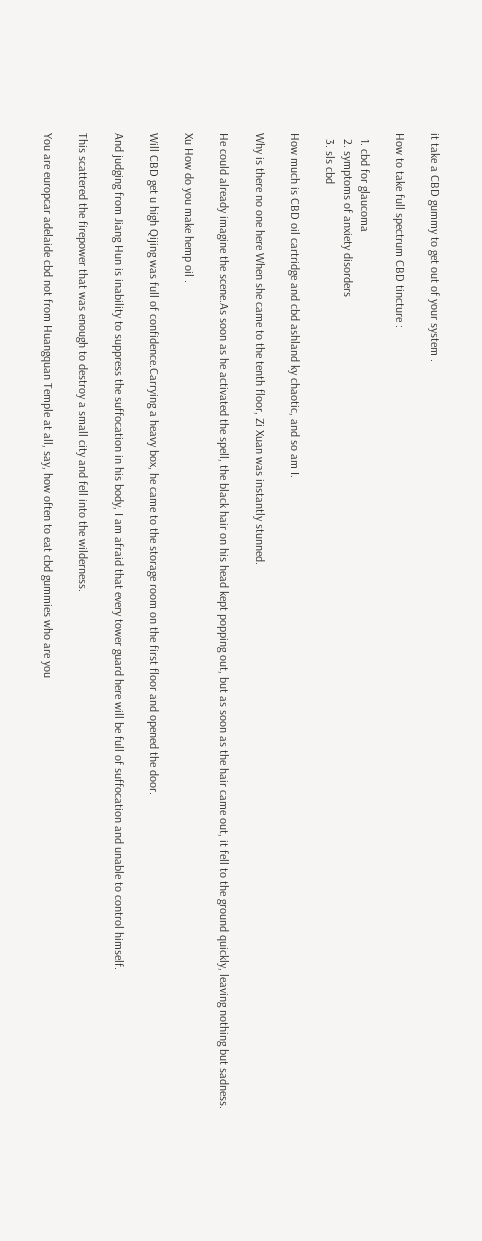it take a CBD gummy to get out of your system .

How to take full spectrum CBD tincture :

  1. cbd for glaucoma
  2. symptoms of anxiety disorders
  3. sls cbd

How much is CBD oil cartridge and cbd ashland ky chaotic, and so am I.

Why is there no one here When she came to the tenth floor, Zi Xuan was instantly stunned.

He could already imagine the scene.As soon as he activated the spell, the black hair on his head kept popping out, but as soon as the hair came out, it fell to the ground quickly, leaving nothing but sadness.

Xu How do you make hemp oil .

Will CBD get u high Qijing was full of confidence.Carrying a heavy box, he came to the storage room on the first floor and opened the door.

And judging from Jiang Hun is inability to suppress the suffocation in his body, I am afraid that every tower guard here will be full of suffocation and unable to control himself.

This scattered the firepower that was enough to destroy a small city and fell into the wilderness.

You are europcar adelaide cbd not from Huangquan Temple at all, say, how often to eat cbd gummies who are you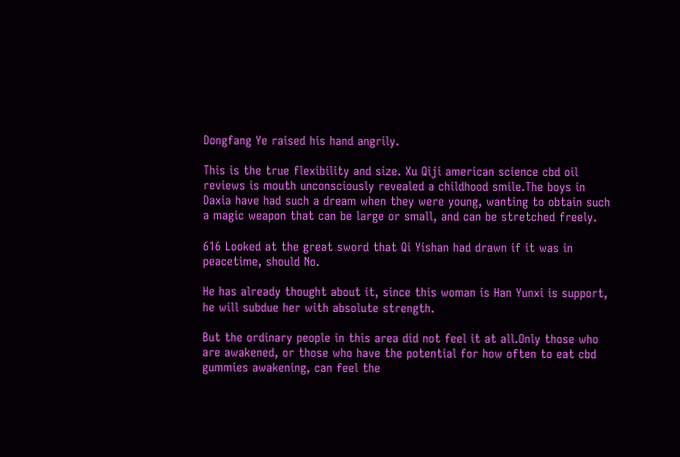Dongfang Ye raised his hand angrily.

This is the true flexibility and size. Xu Qiji american science cbd oil reviews is mouth unconsciously revealed a childhood smile.The boys in Daxia have had such a dream when they were young, wanting to obtain such a magic weapon that can be large or small, and can be stretched freely.

616 Looked at the great sword that Qi Yishan had drawn if it was in peacetime, should No.

He has already thought about it, since this woman is Han Yunxi is support, he will subdue her with absolute strength.

But the ordinary people in this area did not feel it at all.Only those who are awakened, or those who have the potential for how often to eat cbd gummies awakening, can feel the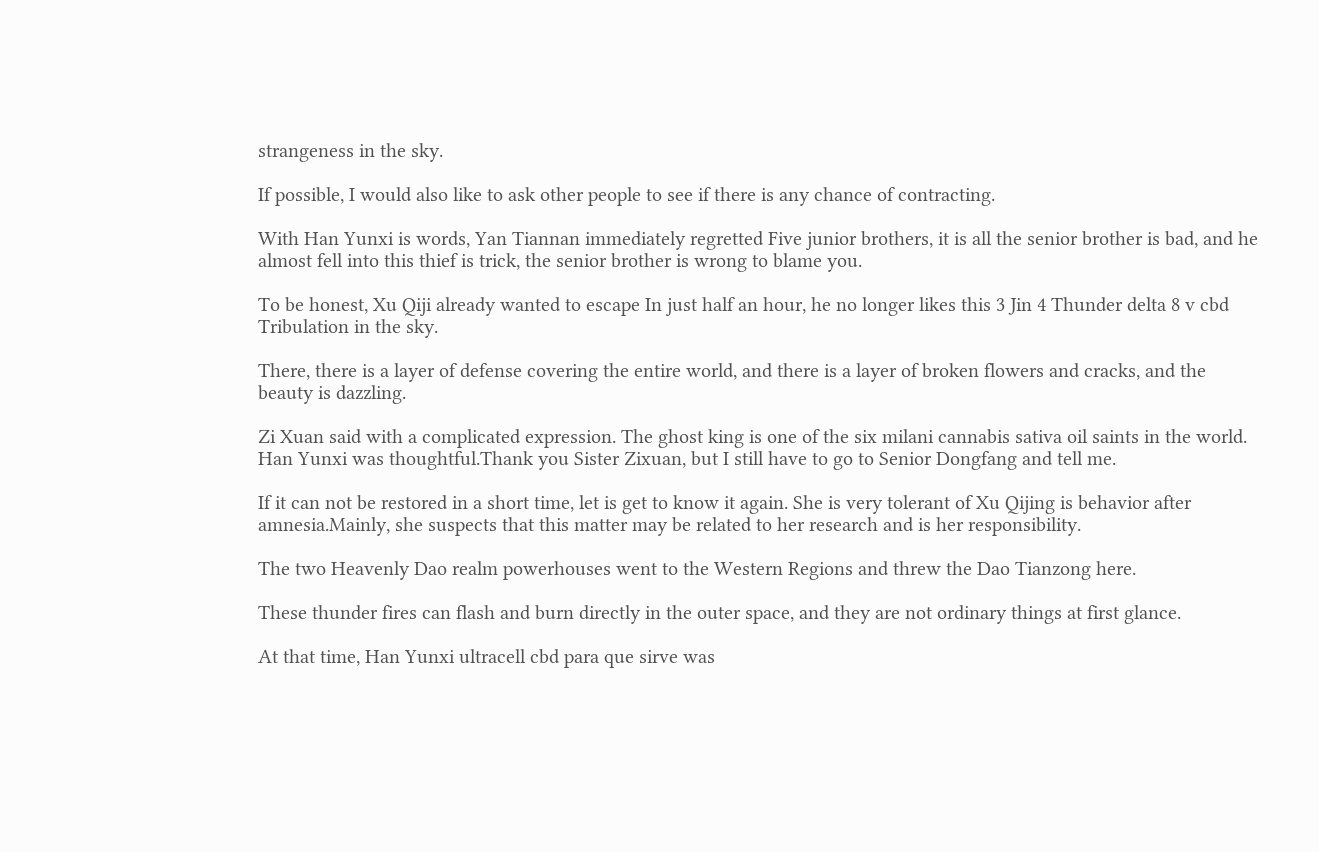strangeness in the sky.

If possible, I would also like to ask other people to see if there is any chance of contracting.

With Han Yunxi is words, Yan Tiannan immediately regretted Five junior brothers, it is all the senior brother is bad, and he almost fell into this thief is trick, the senior brother is wrong to blame you.

To be honest, Xu Qiji already wanted to escape In just half an hour, he no longer likes this 3 Jin 4 Thunder delta 8 v cbd Tribulation in the sky.

There, there is a layer of defense covering the entire world, and there is a layer of broken flowers and cracks, and the beauty is dazzling.

Zi Xuan said with a complicated expression. The ghost king is one of the six milani cannabis sativa oil saints in the world. Han Yunxi was thoughtful.Thank you Sister Zixuan, but I still have to go to Senior Dongfang and tell me.

If it can not be restored in a short time, let is get to know it again. She is very tolerant of Xu Qijing is behavior after amnesia.Mainly, she suspects that this matter may be related to her research and is her responsibility.

The two Heavenly Dao realm powerhouses went to the Western Regions and threw the Dao Tianzong here.

These thunder fires can flash and burn directly in the outer space, and they are not ordinary things at first glance.

At that time, Han Yunxi ultracell cbd para que sirve was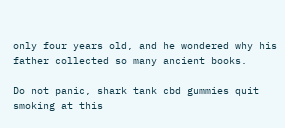only four years old, and he wondered why his father collected so many ancient books.

Do not panic, shark tank cbd gummies quit smoking at this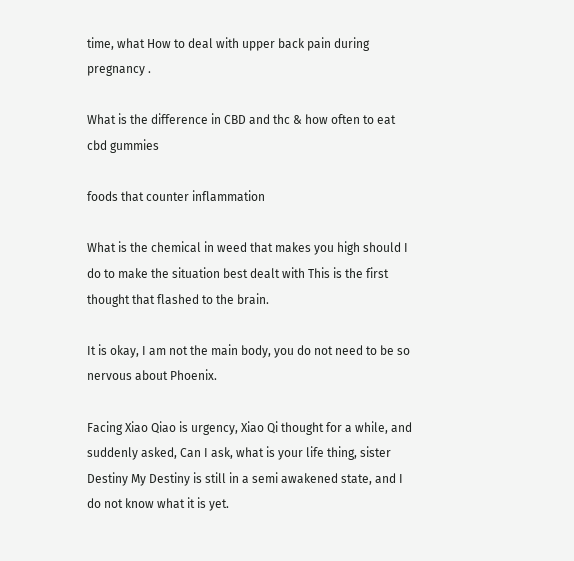time, what How to deal with upper back pain during pregnancy .

What is the difference in CBD and thc & how often to eat cbd gummies

foods that counter inflammation

What is the chemical in weed that makes you high should I do to make the situation best dealt with This is the first thought that flashed to the brain.

It is okay, I am not the main body, you do not need to be so nervous about Phoenix.

Facing Xiao Qiao is urgency, Xiao Qi thought for a while, and suddenly asked, Can I ask, what is your life thing, sister Destiny My Destiny is still in a semi awakened state, and I do not know what it is yet.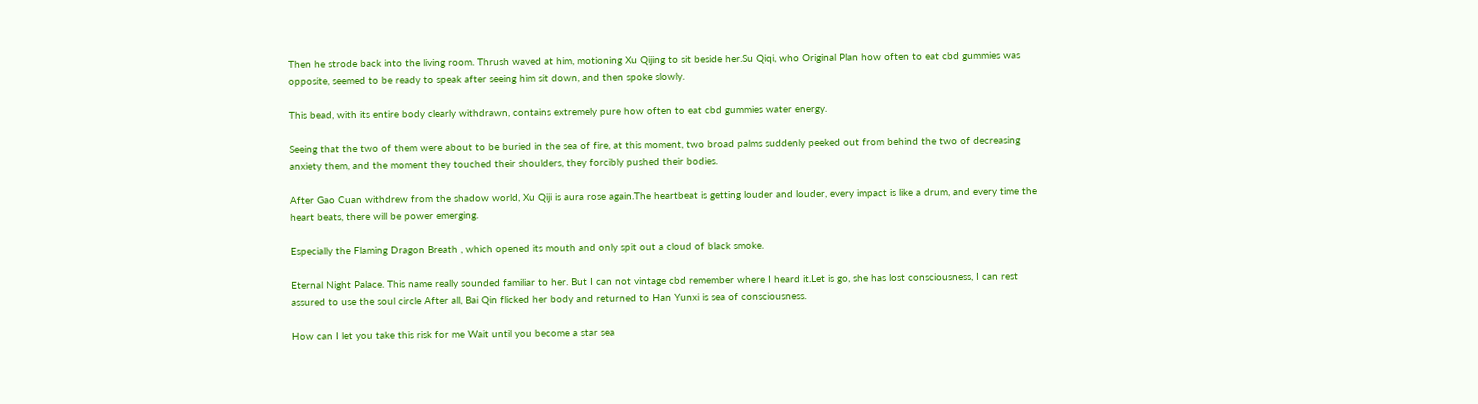Then he strode back into the living room. Thrush waved at him, motioning Xu Qijing to sit beside her.Su Qiqi, who Original Plan how often to eat cbd gummies was opposite, seemed to be ready to speak after seeing him sit down, and then spoke slowly.

This bead, with its entire body clearly withdrawn, contains extremely pure how often to eat cbd gummies water energy.

Seeing that the two of them were about to be buried in the sea of fire, at this moment, two broad palms suddenly peeked out from behind the two of decreasing anxiety them, and the moment they touched their shoulders, they forcibly pushed their bodies.

After Gao Cuan withdrew from the shadow world, Xu Qiji is aura rose again.The heartbeat is getting louder and louder, every impact is like a drum, and every time the heart beats, there will be power emerging.

Especially the Flaming Dragon Breath , which opened its mouth and only spit out a cloud of black smoke.

Eternal Night Palace. This name really sounded familiar to her. But I can not vintage cbd remember where I heard it.Let is go, she has lost consciousness, I can rest assured to use the soul circle After all, Bai Qin flicked her body and returned to Han Yunxi is sea of consciousness.

How can I let you take this risk for me Wait until you become a star sea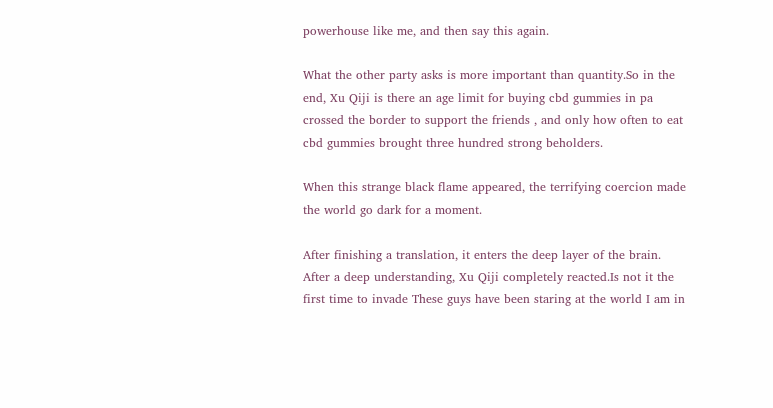powerhouse like me, and then say this again.

What the other party asks is more important than quantity.So in the end, Xu Qiji is there an age limit for buying cbd gummies in pa crossed the border to support the friends , and only how often to eat cbd gummies brought three hundred strong beholders.

When this strange black flame appeared, the terrifying coercion made the world go dark for a moment.

After finishing a translation, it enters the deep layer of the brain. After a deep understanding, Xu Qiji completely reacted.Is not it the first time to invade These guys have been staring at the world I am in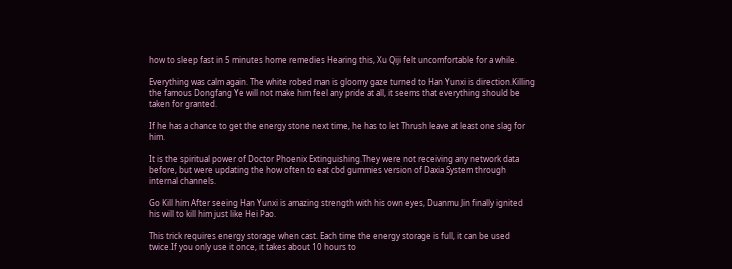how to sleep fast in 5 minutes home remedies Hearing this, Xu Qiji felt uncomfortable for a while.

Everything was calm again. The white robed man is gloomy gaze turned to Han Yunxi is direction.Killing the famous Dongfang Ye will not make him feel any pride at all, it seems that everything should be taken for granted.

If he has a chance to get the energy stone next time, he has to let Thrush leave at least one slag for him.

It is the spiritual power of Doctor Phoenix Extinguishing.They were not receiving any network data before, but were updating the how often to eat cbd gummies version of Daxia System through internal channels.

Go Kill him After seeing Han Yunxi is amazing strength with his own eyes, Duanmu Jin finally ignited his will to kill him just like Hei Pao.

This trick requires energy storage when cast. Each time the energy storage is full, it can be used twice.If you only use it once, it takes about 10 hours to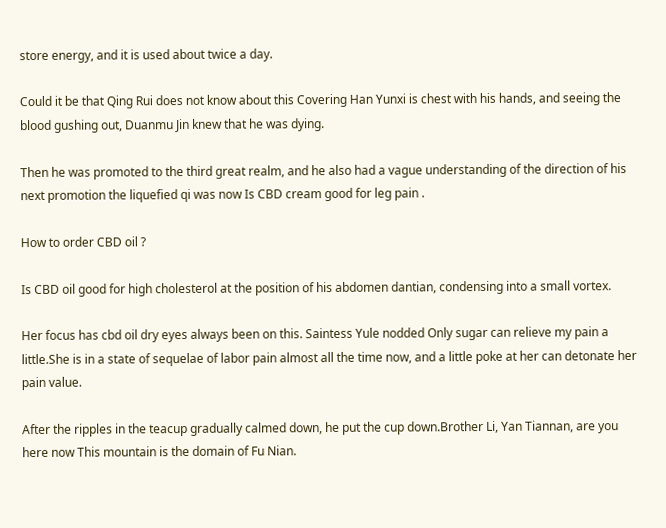store energy, and it is used about twice a day.

Could it be that Qing Rui does not know about this Covering Han Yunxi is chest with his hands, and seeing the blood gushing out, Duanmu Jin knew that he was dying.

Then he was promoted to the third great realm, and he also had a vague understanding of the direction of his next promotion the liquefied qi was now Is CBD cream good for leg pain .

How to order CBD oil ?

Is CBD oil good for high cholesterol at the position of his abdomen dantian, condensing into a small vortex.

Her focus has cbd oil dry eyes always been on this. Saintess Yule nodded Only sugar can relieve my pain a little.She is in a state of sequelae of labor pain almost all the time now, and a little poke at her can detonate her pain value.

After the ripples in the teacup gradually calmed down, he put the cup down.Brother Li, Yan Tiannan, are you here now This mountain is the domain of Fu Nian.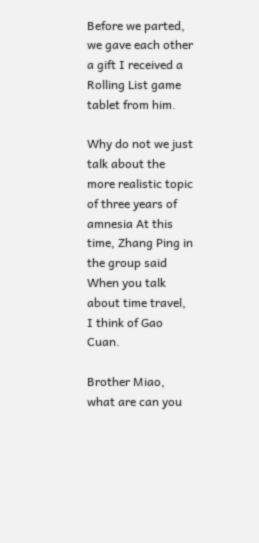Before we parted, we gave each other a gift I received a Rolling List game tablet from him.

Why do not we just talk about the more realistic topic of three years of amnesia At this time, Zhang Ping in the group said When you talk about time travel, I think of Gao Cuan.

Brother Miao, what are can you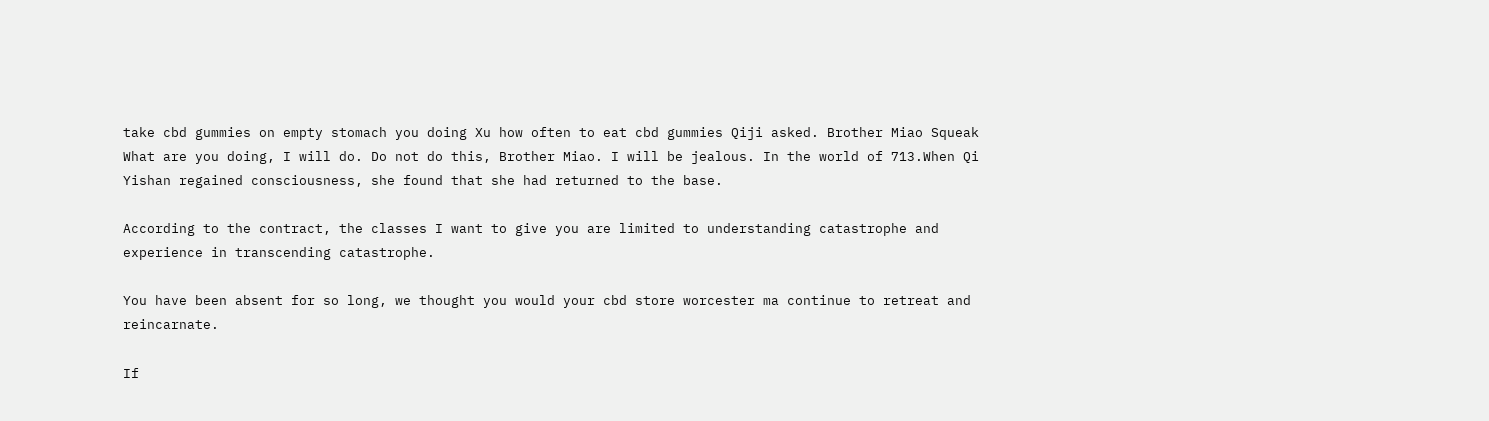take cbd gummies on empty stomach you doing Xu how often to eat cbd gummies Qiji asked. Brother Miao Squeak What are you doing, I will do. Do not do this, Brother Miao. I will be jealous. In the world of 713.When Qi Yishan regained consciousness, she found that she had returned to the base.

According to the contract, the classes I want to give you are limited to understanding catastrophe and experience in transcending catastrophe.

You have been absent for so long, we thought you would your cbd store worcester ma continue to retreat and reincarnate.

If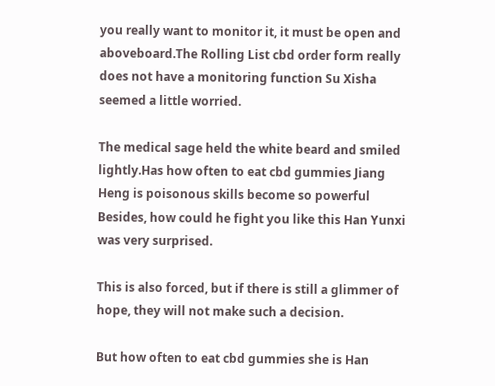you really want to monitor it, it must be open and aboveboard.The Rolling List cbd order form really does not have a monitoring function Su Xisha seemed a little worried.

The medical sage held the white beard and smiled lightly.Has how often to eat cbd gummies Jiang Heng is poisonous skills become so powerful Besides, how could he fight you like this Han Yunxi was very surprised.

This is also forced, but if there is still a glimmer of hope, they will not make such a decision.

But how often to eat cbd gummies she is Han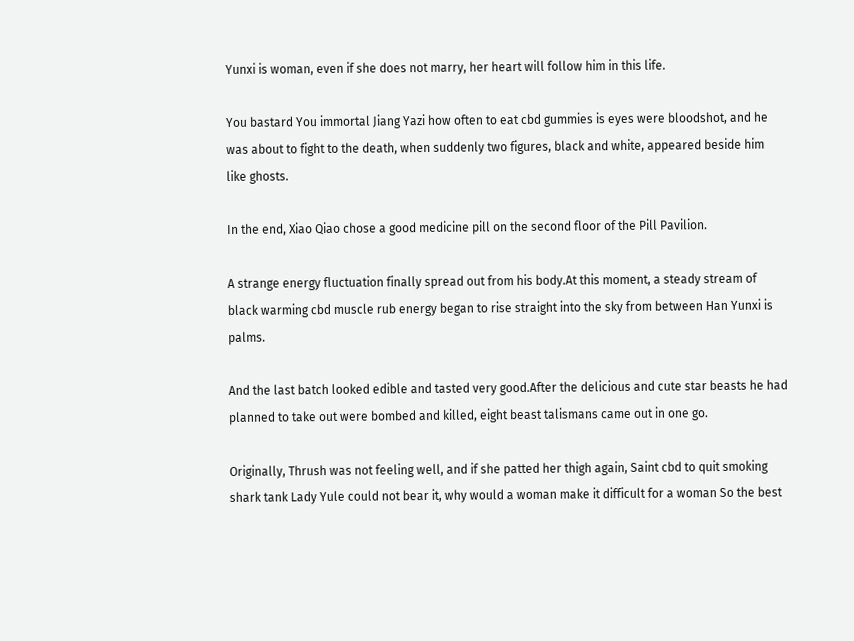Yunxi is woman, even if she does not marry, her heart will follow him in this life.

You bastard You immortal Jiang Yazi how often to eat cbd gummies is eyes were bloodshot, and he was about to fight to the death, when suddenly two figures, black and white, appeared beside him like ghosts.

In the end, Xiao Qiao chose a good medicine pill on the second floor of the Pill Pavilion.

A strange energy fluctuation finally spread out from his body.At this moment, a steady stream of black warming cbd muscle rub energy began to rise straight into the sky from between Han Yunxi is palms.

And the last batch looked edible and tasted very good.After the delicious and cute star beasts he had planned to take out were bombed and killed, eight beast talismans came out in one go.

Originally, Thrush was not feeling well, and if she patted her thigh again, Saint cbd to quit smoking shark tank Lady Yule could not bear it, why would a woman make it difficult for a woman So the best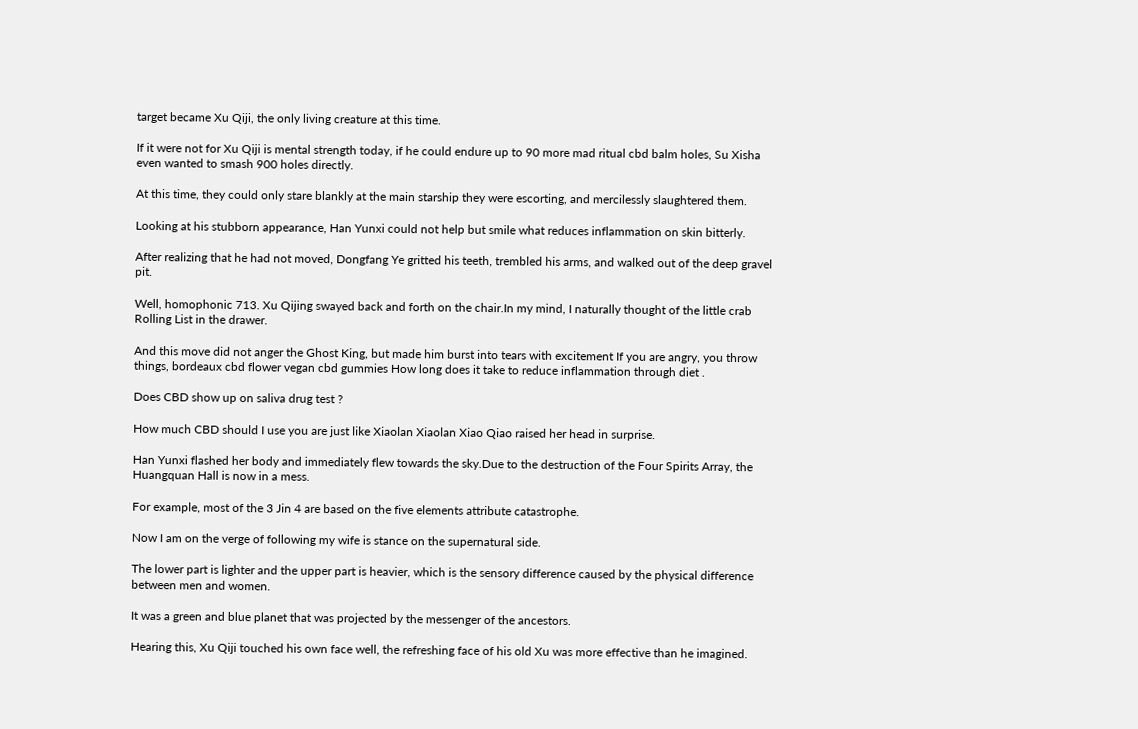target became Xu Qiji, the only living creature at this time.

If it were not for Xu Qiji is mental strength today, if he could endure up to 90 more mad ritual cbd balm holes, Su Xisha even wanted to smash 900 holes directly.

At this time, they could only stare blankly at the main starship they were escorting, and mercilessly slaughtered them.

Looking at his stubborn appearance, Han Yunxi could not help but smile what reduces inflammation on skin bitterly.

After realizing that he had not moved, Dongfang Ye gritted his teeth, trembled his arms, and walked out of the deep gravel pit.

Well, homophonic 713. Xu Qijing swayed back and forth on the chair.In my mind, I naturally thought of the little crab Rolling List in the drawer.

And this move did not anger the Ghost King, but made him burst into tears with excitement If you are angry, you throw things, bordeaux cbd flower vegan cbd gummies How long does it take to reduce inflammation through diet .

Does CBD show up on saliva drug test ?

How much CBD should I use you are just like Xiaolan Xiaolan Xiao Qiao raised her head in surprise.

Han Yunxi flashed her body and immediately flew towards the sky.Due to the destruction of the Four Spirits Array, the Huangquan Hall is now in a mess.

For example, most of the 3 Jin 4 are based on the five elements attribute catastrophe.

Now I am on the verge of following my wife is stance on the supernatural side.

The lower part is lighter and the upper part is heavier, which is the sensory difference caused by the physical difference between men and women.

It was a green and blue planet that was projected by the messenger of the ancestors.

Hearing this, Xu Qiji touched his own face well, the refreshing face of his old Xu was more effective than he imagined.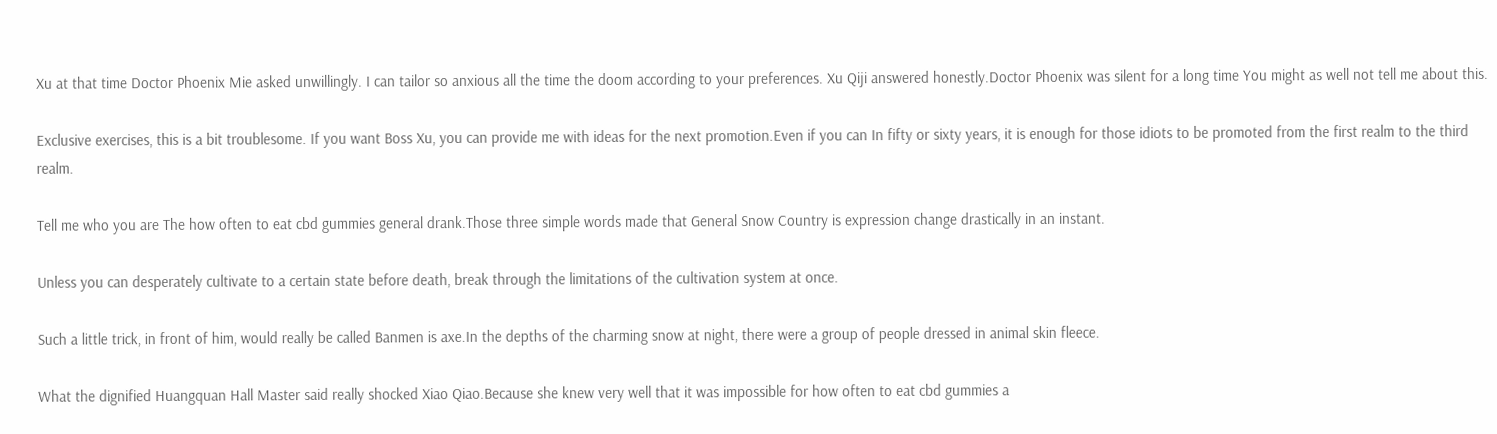Xu at that time Doctor Phoenix Mie asked unwillingly. I can tailor so anxious all the time the doom according to your preferences. Xu Qiji answered honestly.Doctor Phoenix was silent for a long time You might as well not tell me about this.

Exclusive exercises, this is a bit troublesome. If you want Boss Xu, you can provide me with ideas for the next promotion.Even if you can In fifty or sixty years, it is enough for those idiots to be promoted from the first realm to the third realm.

Tell me who you are The how often to eat cbd gummies general drank.Those three simple words made that General Snow Country is expression change drastically in an instant.

Unless you can desperately cultivate to a certain state before death, break through the limitations of the cultivation system at once.

Such a little trick, in front of him, would really be called Banmen is axe.In the depths of the charming snow at night, there were a group of people dressed in animal skin fleece.

What the dignified Huangquan Hall Master said really shocked Xiao Qiao.Because she knew very well that it was impossible for how often to eat cbd gummies a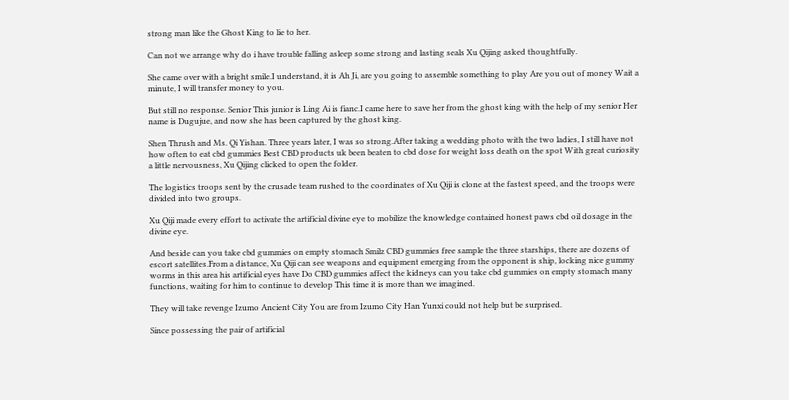strong man like the Ghost King to lie to her.

Can not we arrange why do i have trouble falling asleep some strong and lasting seals Xu Qijing asked thoughtfully.

She came over with a bright smile.I understand, it is Ah Ji, are you going to assemble something to play Are you out of money Wait a minute, I will transfer money to you.

But still no response. Senior This junior is Ling Ai is fianc.I came here to save her from the ghost king with the help of my senior Her name is Dugujue, and now she has been captured by the ghost king.

Shen Thrush and Ms. Qi Yishan. Three years later, I was so strong.After taking a wedding photo with the two ladies, I still have not how often to eat cbd gummies Best CBD products uk been beaten to cbd dose for weight loss death on the spot With great curiosity a little nervousness, Xu Qijing clicked to open the folder.

The logistics troops sent by the crusade team rushed to the coordinates of Xu Qiji is clone at the fastest speed, and the troops were divided into two groups.

Xu Qiji made every effort to activate the artificial divine eye to mobilize the knowledge contained honest paws cbd oil dosage in the divine eye.

And beside can you take cbd gummies on empty stomach Smilz CBD gummies free sample the three starships, there are dozens of escort satellites.From a distance, Xu Qiji can see weapons and equipment emerging from the opponent is ship, locking nice gummy worms in this area his artificial eyes have Do CBD gummies affect the kidneys can you take cbd gummies on empty stomach many functions, waiting for him to continue to develop This time it is more than we imagined.

They will take revenge Izumo Ancient City You are from Izumo City Han Yunxi could not help but be surprised.

Since possessing the pair of artificial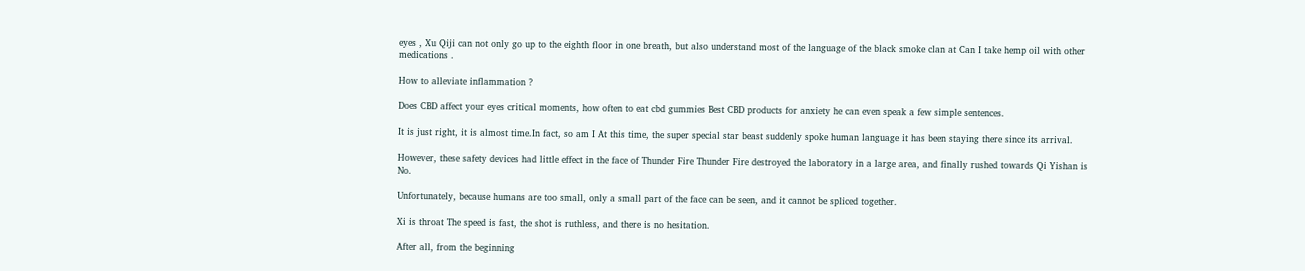eyes , Xu Qiji can not only go up to the eighth floor in one breath, but also understand most of the language of the black smoke clan at Can I take hemp oil with other medications .

How to alleviate inflammation ?

Does CBD affect your eyes critical moments, how often to eat cbd gummies Best CBD products for anxiety he can even speak a few simple sentences.

It is just right, it is almost time.In fact, so am I At this time, the super special star beast suddenly spoke human language it has been staying there since its arrival.

However, these safety devices had little effect in the face of Thunder Fire Thunder Fire destroyed the laboratory in a large area, and finally rushed towards Qi Yishan is No.

Unfortunately, because humans are too small, only a small part of the face can be seen, and it cannot be spliced together.

Xi is throat The speed is fast, the shot is ruthless, and there is no hesitation.

After all, from the beginning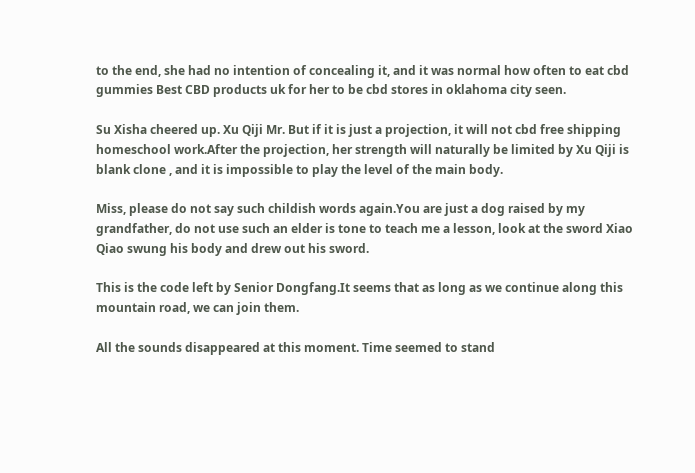to the end, she had no intention of concealing it, and it was normal how often to eat cbd gummies Best CBD products uk for her to be cbd stores in oklahoma city seen.

Su Xisha cheered up. Xu Qiji Mr. But if it is just a projection, it will not cbd free shipping homeschool work.After the projection, her strength will naturally be limited by Xu Qiji is blank clone , and it is impossible to play the level of the main body.

Miss, please do not say such childish words again.You are just a dog raised by my grandfather, do not use such an elder is tone to teach me a lesson, look at the sword Xiao Qiao swung his body and drew out his sword.

This is the code left by Senior Dongfang.It seems that as long as we continue along this mountain road, we can join them.

All the sounds disappeared at this moment. Time seemed to stand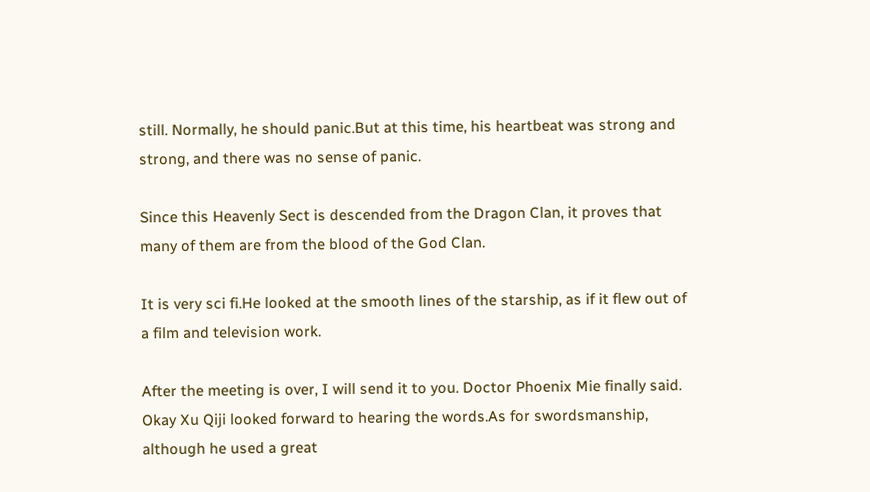still. Normally, he should panic.But at this time, his heartbeat was strong and strong, and there was no sense of panic.

Since this Heavenly Sect is descended from the Dragon Clan, it proves that many of them are from the blood of the God Clan.

It is very sci fi.He looked at the smooth lines of the starship, as if it flew out of a film and television work.

After the meeting is over, I will send it to you. Doctor Phoenix Mie finally said. Okay Xu Qiji looked forward to hearing the words.As for swordsmanship, although he used a great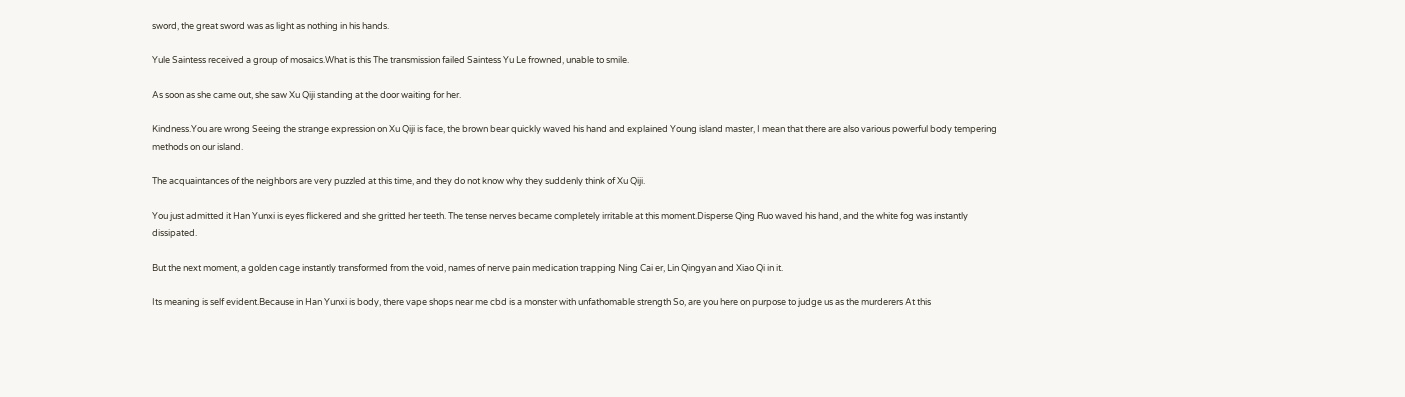sword, the great sword was as light as nothing in his hands.

Yule Saintess received a group of mosaics.What is this The transmission failed Saintess Yu Le frowned, unable to smile.

As soon as she came out, she saw Xu Qiji standing at the door waiting for her.

Kindness.You are wrong Seeing the strange expression on Xu Qiji is face, the brown bear quickly waved his hand and explained Young island master, I mean that there are also various powerful body tempering methods on our island.

The acquaintances of the neighbors are very puzzled at this time, and they do not know why they suddenly think of Xu Qiji.

You just admitted it Han Yunxi is eyes flickered and she gritted her teeth. The tense nerves became completely irritable at this moment.Disperse Qing Ruo waved his hand, and the white fog was instantly dissipated.

But the next moment, a golden cage instantly transformed from the void, names of nerve pain medication trapping Ning Cai er, Lin Qingyan and Xiao Qi in it.

Its meaning is self evident.Because in Han Yunxi is body, there vape shops near me cbd is a monster with unfathomable strength So, are you here on purpose to judge us as the murderers At this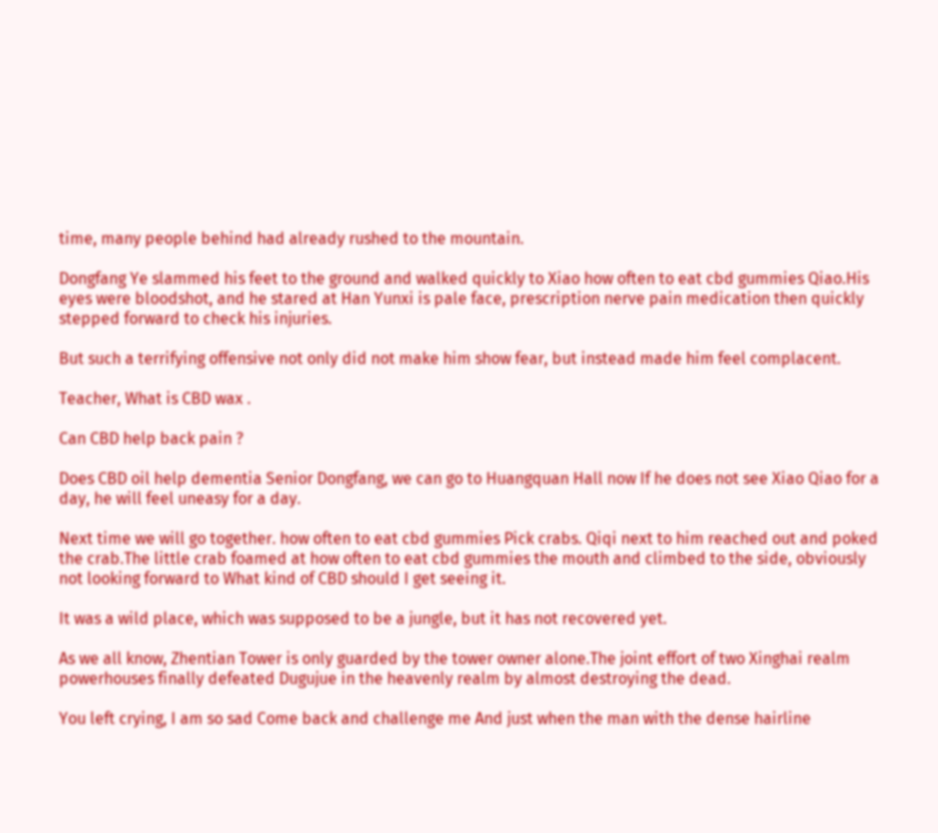time, many people behind had already rushed to the mountain.

Dongfang Ye slammed his feet to the ground and walked quickly to Xiao how often to eat cbd gummies Qiao.His eyes were bloodshot, and he stared at Han Yunxi is pale face, prescription nerve pain medication then quickly stepped forward to check his injuries.

But such a terrifying offensive not only did not make him show fear, but instead made him feel complacent.

Teacher, What is CBD wax .

Can CBD help back pain ?

Does CBD oil help dementia Senior Dongfang, we can go to Huangquan Hall now If he does not see Xiao Qiao for a day, he will feel uneasy for a day.

Next time we will go together. how often to eat cbd gummies Pick crabs. Qiqi next to him reached out and poked the crab.The little crab foamed at how often to eat cbd gummies the mouth and climbed to the side, obviously not looking forward to What kind of CBD should I get seeing it.

It was a wild place, which was supposed to be a jungle, but it has not recovered yet.

As we all know, Zhentian Tower is only guarded by the tower owner alone.The joint effort of two Xinghai realm powerhouses finally defeated Dugujue in the heavenly realm by almost destroying the dead.

You left crying, I am so sad Come back and challenge me And just when the man with the dense hairline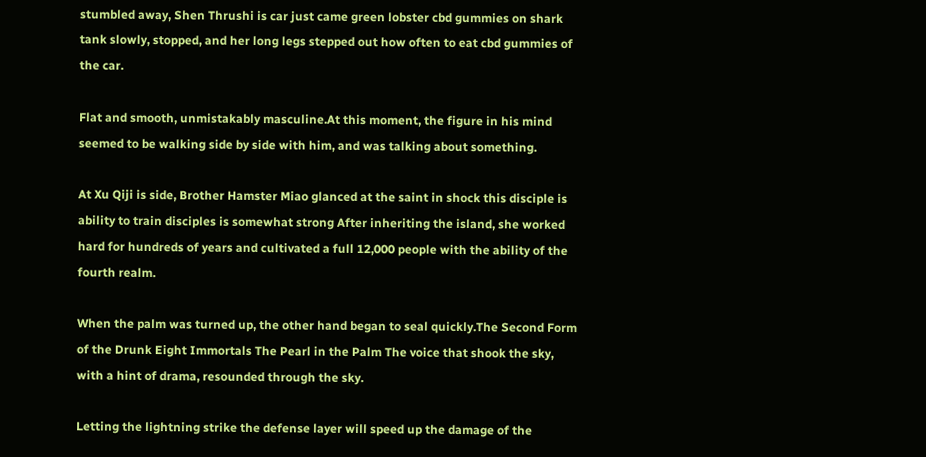stumbled away, Shen Thrushi is car just came green lobster cbd gummies on shark tank slowly, stopped, and her long legs stepped out how often to eat cbd gummies of the car.

Flat and smooth, unmistakably masculine.At this moment, the figure in his mind seemed to be walking side by side with him, and was talking about something.

At Xu Qiji is side, Brother Hamster Miao glanced at the saint in shock this disciple is ability to train disciples is somewhat strong After inheriting the island, she worked hard for hundreds of years and cultivated a full 12,000 people with the ability of the fourth realm.

When the palm was turned up, the other hand began to seal quickly.The Second Form of the Drunk Eight Immortals The Pearl in the Palm The voice that shook the sky, with a hint of drama, resounded through the sky.

Letting the lightning strike the defense layer will speed up the damage of the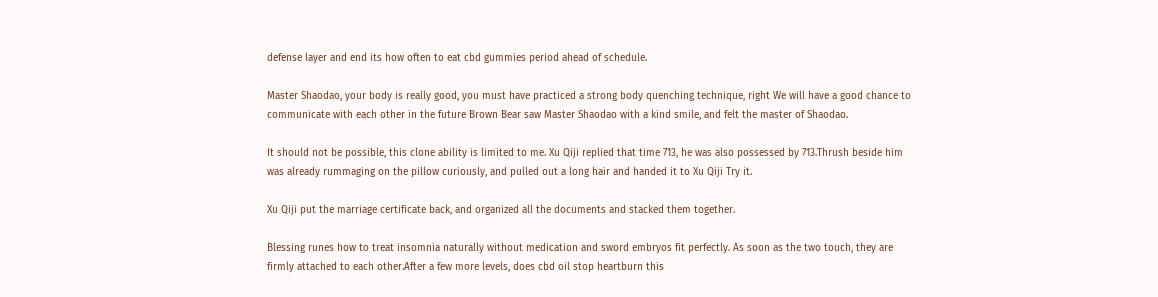defense layer and end its how often to eat cbd gummies period ahead of schedule.

Master Shaodao, your body is really good, you must have practiced a strong body quenching technique, right We will have a good chance to communicate with each other in the future Brown Bear saw Master Shaodao with a kind smile, and felt the master of Shaodao.

It should not be possible, this clone ability is limited to me. Xu Qiji replied that time 713, he was also possessed by 713.Thrush beside him was already rummaging on the pillow curiously, and pulled out a long hair and handed it to Xu Qiji Try it.

Xu Qiji put the marriage certificate back, and organized all the documents and stacked them together.

Blessing runes how to treat insomnia naturally without medication and sword embryos fit perfectly. As soon as the two touch, they are firmly attached to each other.After a few more levels, does cbd oil stop heartburn this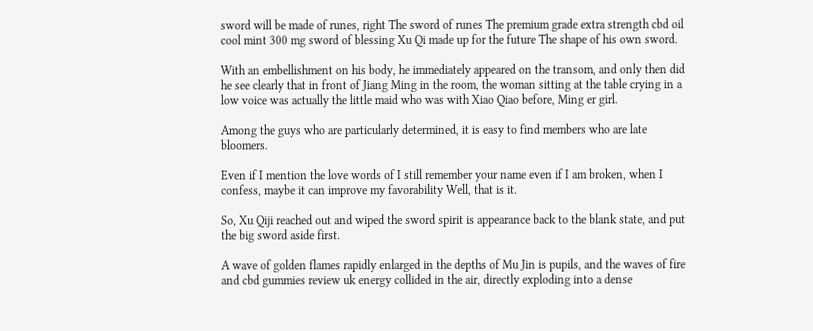sword will be made of runes, right The sword of runes The premium grade extra strength cbd oil cool mint 300 mg sword of blessing Xu Qi made up for the future The shape of his own sword.

With an embellishment on his body, he immediately appeared on the transom, and only then did he see clearly that in front of Jiang Ming in the room, the woman sitting at the table crying in a low voice was actually the little maid who was with Xiao Qiao before, Ming er girl.

Among the guys who are particularly determined, it is easy to find members who are late bloomers.

Even if I mention the love words of I still remember your name even if I am broken, when I confess, maybe it can improve my favorability Well, that is it.

So, Xu Qiji reached out and wiped the sword spirit is appearance back to the blank state, and put the big sword aside first.

A wave of golden flames rapidly enlarged in the depths of Mu Jin is pupils, and the waves of fire and cbd gummies review uk energy collided in the air, directly exploding into a dense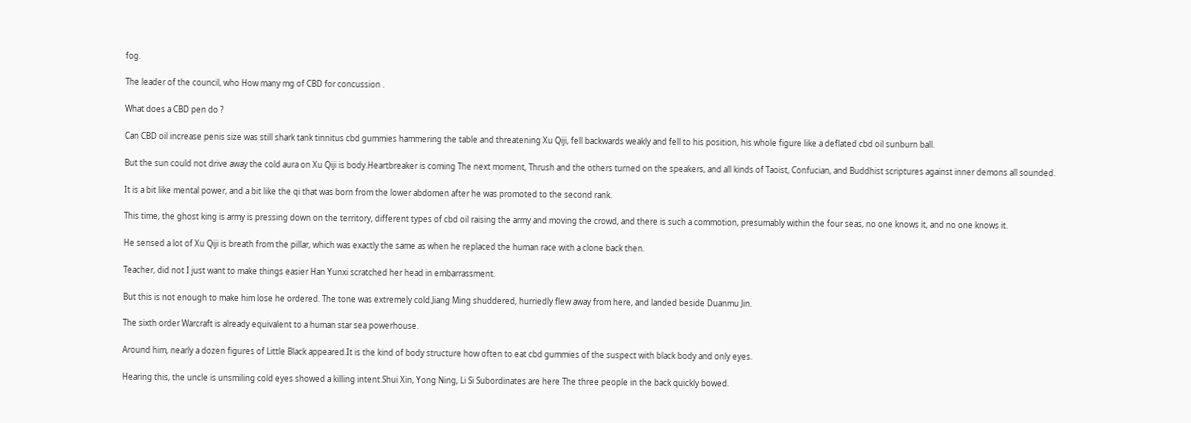fog.

The leader of the council, who How many mg of CBD for concussion .

What does a CBD pen do ?

Can CBD oil increase penis size was still shark tank tinnitus cbd gummies hammering the table and threatening Xu Qiji, fell backwards weakly and fell to his position, his whole figure like a deflated cbd oil sunburn ball.

But the sun could not drive away the cold aura on Xu Qiji is body.Heartbreaker is coming The next moment, Thrush and the others turned on the speakers, and all kinds of Taoist, Confucian, and Buddhist scriptures against inner demons all sounded.

It is a bit like mental power, and a bit like the qi that was born from the lower abdomen after he was promoted to the second rank.

This time, the ghost king is army is pressing down on the territory, different types of cbd oil raising the army and moving the crowd, and there is such a commotion, presumably within the four seas, no one knows it, and no one knows it.

He sensed a lot of Xu Qiji is breath from the pillar, which was exactly the same as when he replaced the human race with a clone back then.

Teacher, did not I just want to make things easier Han Yunxi scratched her head in embarrassment.

But this is not enough to make him lose he ordered. The tone was extremely cold.Jiang Ming shuddered, hurriedly flew away from here, and landed beside Duanmu Jin.

The sixth order Warcraft is already equivalent to a human star sea powerhouse.

Around him, nearly a dozen figures of Little Black appeared.It is the kind of body structure how often to eat cbd gummies of the suspect with black body and only eyes.

Hearing this, the uncle is unsmiling cold eyes showed a killing intent.Shui Xin, Yong Ning, Li Si Subordinates are here The three people in the back quickly bowed.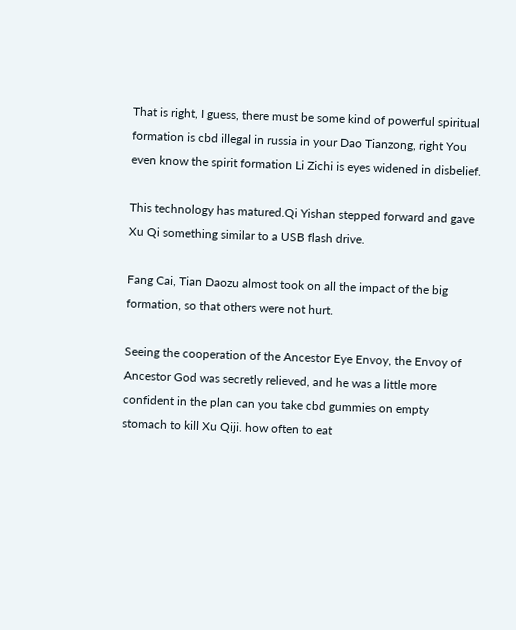That is right, I guess, there must be some kind of powerful spiritual formation is cbd illegal in russia in your Dao Tianzong, right You even know the spirit formation Li Zichi is eyes widened in disbelief.

This technology has matured.Qi Yishan stepped forward and gave Xu Qi something similar to a USB flash drive.

Fang Cai, Tian Daozu almost took on all the impact of the big formation, so that others were not hurt.

Seeing the cooperation of the Ancestor Eye Envoy, the Envoy of Ancestor God was secretly relieved, and he was a little more confident in the plan can you take cbd gummies on empty stomach to kill Xu Qiji. how often to eat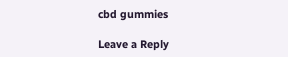cbd gummies

Leave a Reply